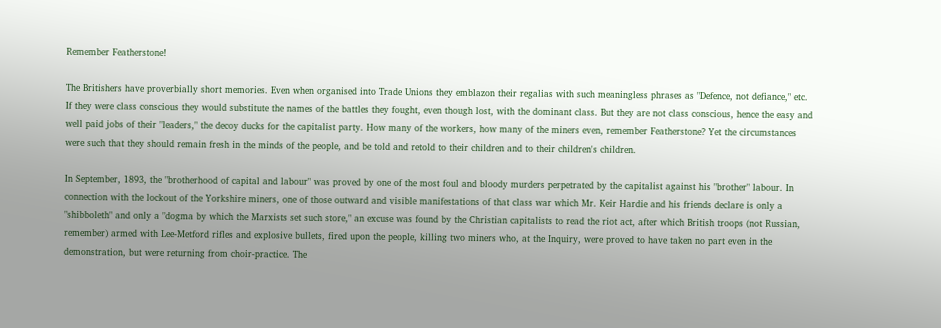Remember Featherstone!

The Britishers have proverbially short memories. Even when organised into Trade Unions they emblazon their regalias with such meaningless phrases as "Defence, not defiance," etc. If they were class conscious they would substitute the names of the battles they fought, even though lost, with the dominant class. But they are not class conscious, hence the easy and well paid jobs of their "leaders," the decoy ducks for the capitalist party. How many of the workers, how many of the miners even, remember Featherstone? Yet the circumstances were such that they should remain fresh in the minds of the people, and be told and retold to their children and to their children's children.

In September, 1893, the "brotherhood of capital and labour" was proved by one of the most foul and bloody murders perpetrated by the capitalist against his "brother" labour. In connection with the lockout of the Yorkshire miners, one of those outward and visible manifestations of that class war which Mr. Keir Hardie and his friends declare is only a "shibboleth" and only a "dogma by which the Marxists set such store," an excuse was found by the Christian capitalists to read the riot act, after which British troops (not Russian, remember) armed with Lee-Metford rifles and explosive bullets, fired upon the people, killing two miners who, at the Inquiry, were proved to have taken no part even in the demonstration, but were returning from choir-practice. The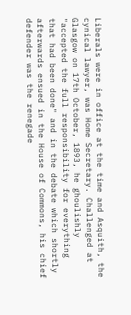Liberals were in office at the time and Asquith, the cynical lawyer, was Home Secretary. Challenged at Glasgow on 17th October, 1893, he ghoulishly "accepted the full responsibility for everything that had been done" and in the debate which shortly afterwards ensued in the House of Commons, his chief defender was the renegade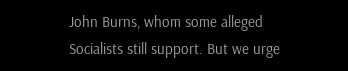John Burns, whom some alleged Socialists still support. But we urge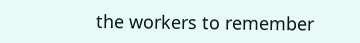the workers to remember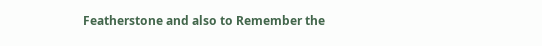Featherstone and also to Remember the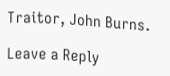Traitor, John Burns.

Leave a Reply